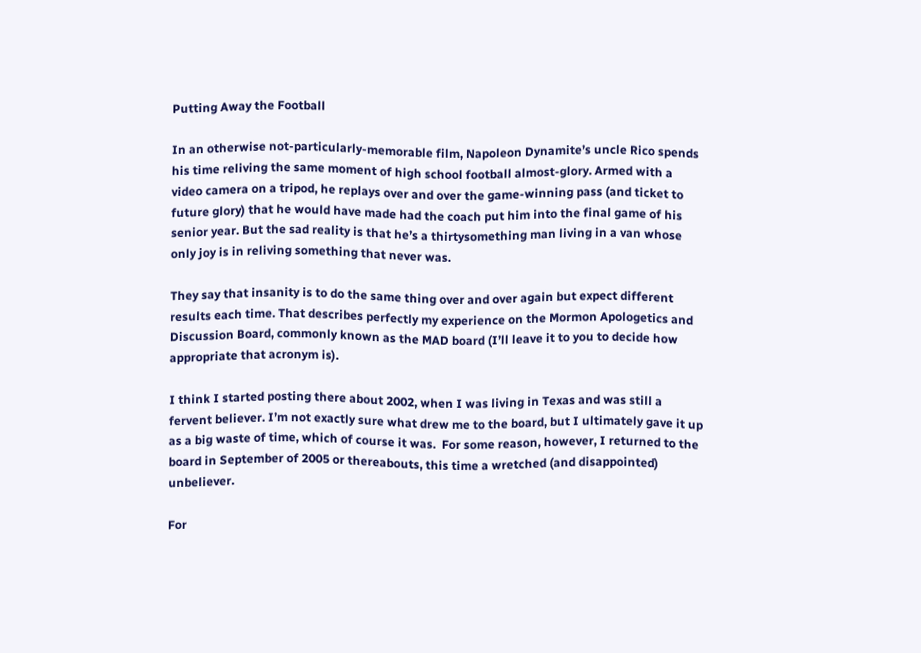Putting Away the Football

In an otherwise not-particularly-memorable film, Napoleon Dynamite’s uncle Rico spends his time reliving the same moment of high school football almost-glory. Armed with a video camera on a tripod, he replays over and over the game-winning pass (and ticket to future glory) that he would have made had the coach put him into the final game of his senior year. But the sad reality is that he’s a thirtysomething man living in a van whose only joy is in reliving something that never was.

They say that insanity is to do the same thing over and over again but expect different results each time. That describes perfectly my experience on the Mormon Apologetics and Discussion Board, commonly known as the MAD board (I’ll leave it to you to decide how appropriate that acronym is).

I think I started posting there about 2002, when I was living in Texas and was still a fervent believer. I’m not exactly sure what drew me to the board, but I ultimately gave it up as a big waste of time, which of course it was.  For some reason, however, I returned to the board in September of 2005 or thereabouts, this time a wretched (and disappointed) unbeliever.

For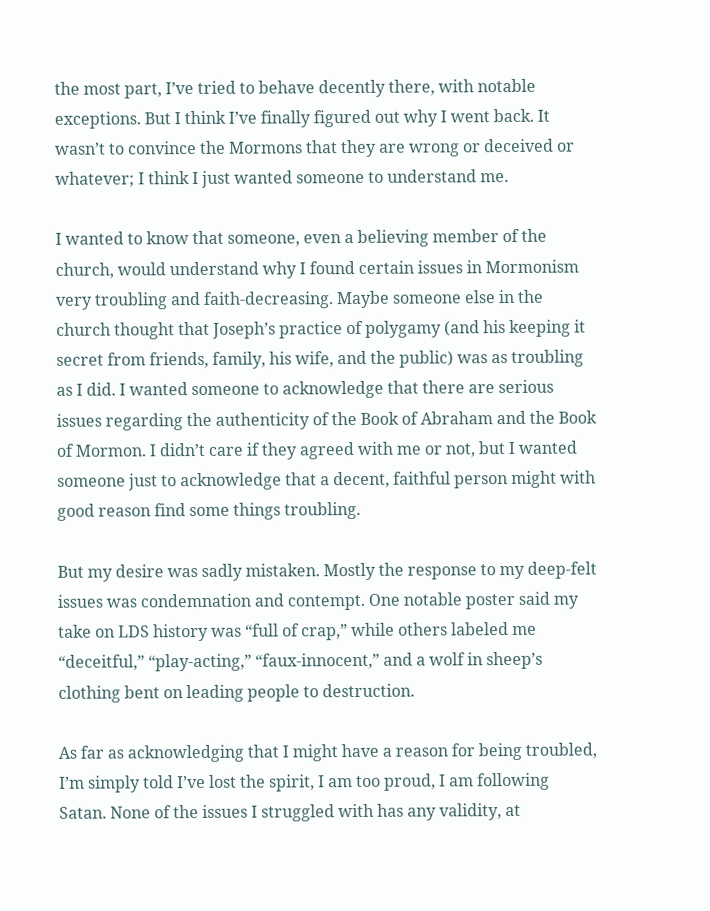the most part, I’ve tried to behave decently there, with notable exceptions. But I think I’ve finally figured out why I went back. It wasn’t to convince the Mormons that they are wrong or deceived or whatever; I think I just wanted someone to understand me.

I wanted to know that someone, even a believing member of the church, would understand why I found certain issues in Mormonism very troubling and faith-decreasing. Maybe someone else in the church thought that Joseph’s practice of polygamy (and his keeping it secret from friends, family, his wife, and the public) was as troubling as I did. I wanted someone to acknowledge that there are serious issues regarding the authenticity of the Book of Abraham and the Book of Mormon. I didn’t care if they agreed with me or not, but I wanted someone just to acknowledge that a decent, faithful person might with good reason find some things troubling.

But my desire was sadly mistaken. Mostly the response to my deep-felt issues was condemnation and contempt. One notable poster said my take on LDS history was “full of crap,” while others labeled me “deceitful,” “play-acting,” “faux-innocent,” and a wolf in sheep’s clothing bent on leading people to destruction.

As far as acknowledging that I might have a reason for being troubled, I’m simply told I’ve lost the spirit, I am too proud, I am following Satan. None of the issues I struggled with has any validity, at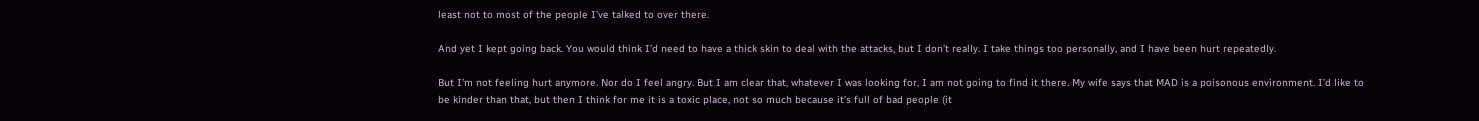least not to most of the people I’ve talked to over there.

And yet I kept going back. You would think I’d need to have a thick skin to deal with the attacks, but I don’t really. I take things too personally, and I have been hurt repeatedly.

But I’m not feeling hurt anymore. Nor do I feel angry. But I am clear that, whatever I was looking for, I am not going to find it there. My wife says that MAD is a poisonous environment. I’d like to be kinder than that, but then I think for me it is a toxic place, not so much because it’s full of bad people (it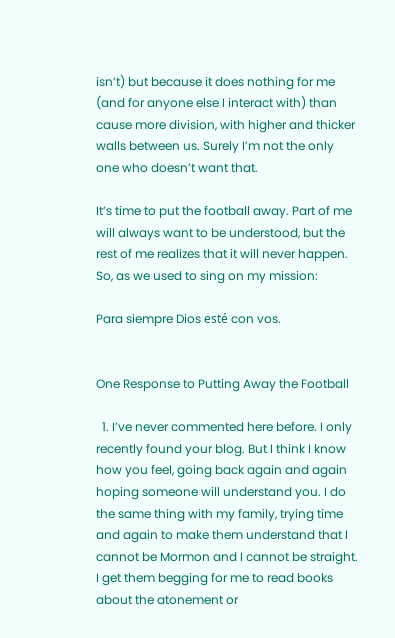isn’t) but because it does nothing for me (and for anyone else I interact with) than cause more division, with higher and thicker walls between us. Surely I’m not the only one who doesn’t want that.

It’s time to put the football away. Part of me will always want to be understood, but the rest of me realizes that it will never happen. So, as we used to sing on my mission:

Para siempre Dios esté con vos.


One Response to Putting Away the Football

  1. I’ve never commented here before. I only recently found your blog. But I think I know how you feel, going back again and again hoping someone will understand you. I do the same thing with my family, trying time and again to make them understand that I cannot be Mormon and I cannot be straight. I get them begging for me to read books about the atonement or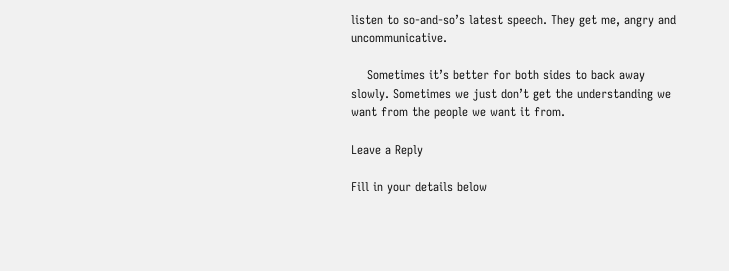listen to so-and-so’s latest speech. They get me, angry and uncommunicative.

    Sometimes it’s better for both sides to back away slowly. Sometimes we just don’t get the understanding we want from the people we want it from.

Leave a Reply

Fill in your details below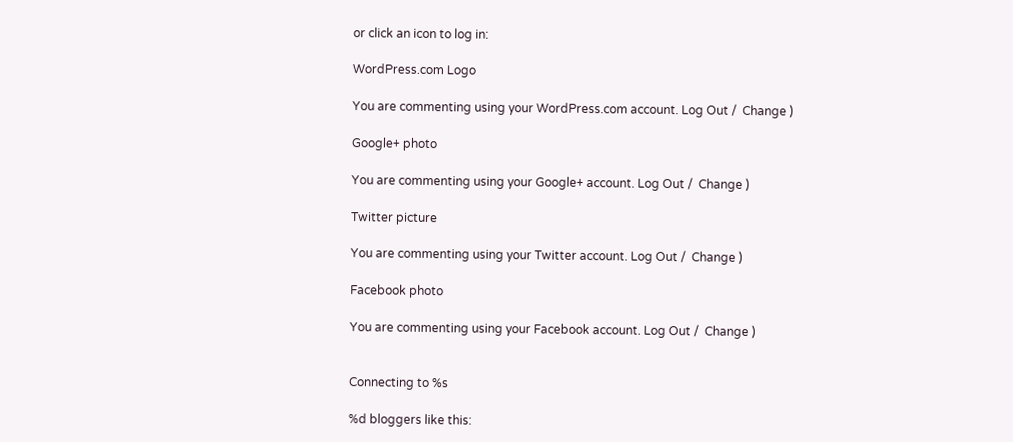or click an icon to log in:

WordPress.com Logo

You are commenting using your WordPress.com account. Log Out /  Change )

Google+ photo

You are commenting using your Google+ account. Log Out /  Change )

Twitter picture

You are commenting using your Twitter account. Log Out /  Change )

Facebook photo

You are commenting using your Facebook account. Log Out /  Change )


Connecting to %s

%d bloggers like this: